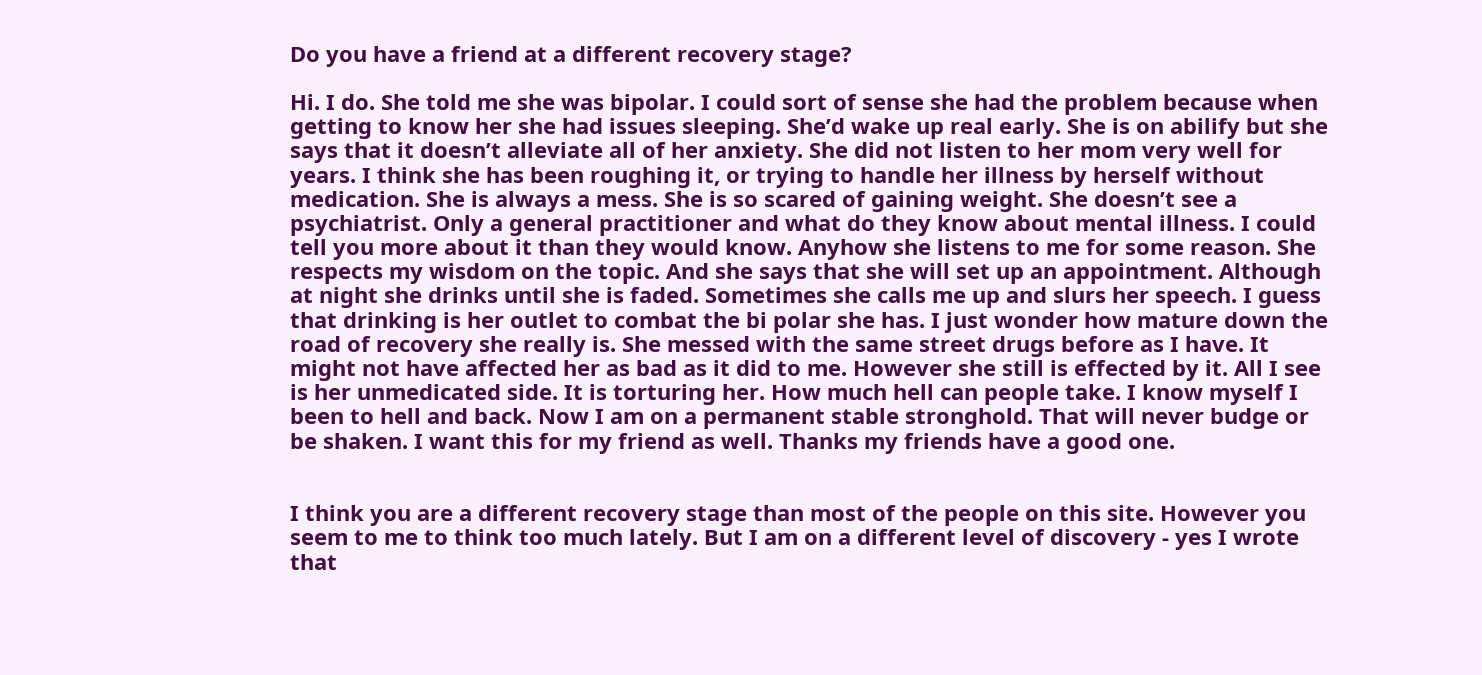Do you have a friend at a different recovery stage?

Hi. I do. She told me she was bipolar. I could sort of sense she had the problem because when getting to know her she had issues sleeping. She’d wake up real early. She is on abilify but she says that it doesn’t alleviate all of her anxiety. She did not listen to her mom very well for years. I think she has been roughing it, or trying to handle her illness by herself without medication. She is always a mess. She is so scared of gaining weight. She doesn’t see a psychiatrist. Only a general practitioner and what do they know about mental illness. I could tell you more about it than they would know. Anyhow she listens to me for some reason. She respects my wisdom on the topic. And she says that she will set up an appointment. Although at night she drinks until she is faded. Sometimes she calls me up and slurs her speech. I guess that drinking is her outlet to combat the bi polar she has. I just wonder how mature down the road of recovery she really is. She messed with the same street drugs before as I have. It might not have affected her as bad as it did to me. However she still is effected by it. All I see is her unmedicated side. It is torturing her. How much hell can people take. I know myself I been to hell and back. Now I am on a permanent stable stronghold. That will never budge or be shaken. I want this for my friend as well. Thanks my friends have a good one.


I think you are a different recovery stage than most of the people on this site. However you seem to me to think too much lately. But I am on a different level of discovery - yes I wrote that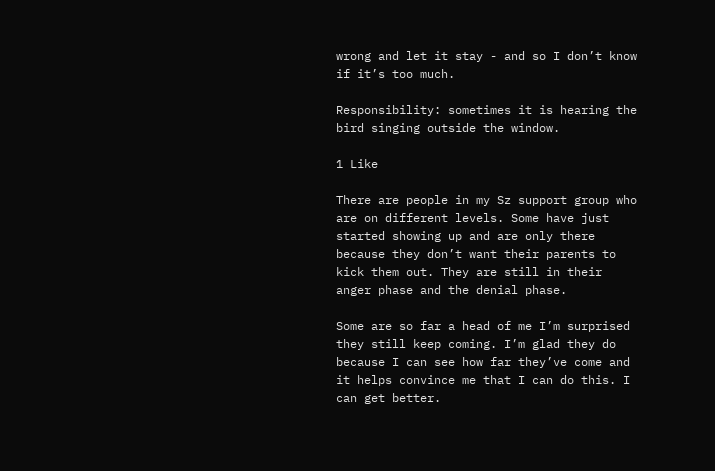wrong and let it stay - and so I don’t know if it’s too much.

Responsibility: sometimes it is hearing the bird singing outside the window.

1 Like

There are people in my Sz support group who are on different levels. Some have just started showing up and are only there because they don’t want their parents to kick them out. They are still in their anger phase and the denial phase.

Some are so far a head of me I’m surprised they still keep coming. I’m glad they do because I can see how far they’ve come and it helps convince me that I can do this. I can get better.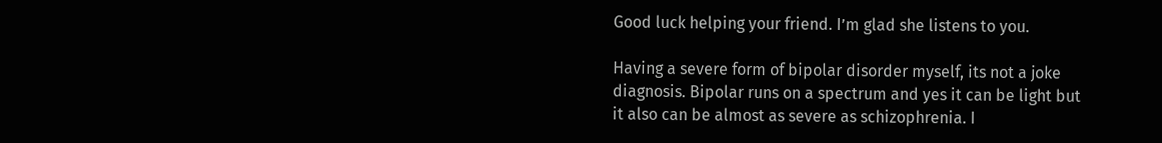Good luck helping your friend. I’m glad she listens to you.

Having a severe form of bipolar disorder myself, its not a joke diagnosis. Bipolar runs on a spectrum and yes it can be light but it also can be almost as severe as schizophrenia. I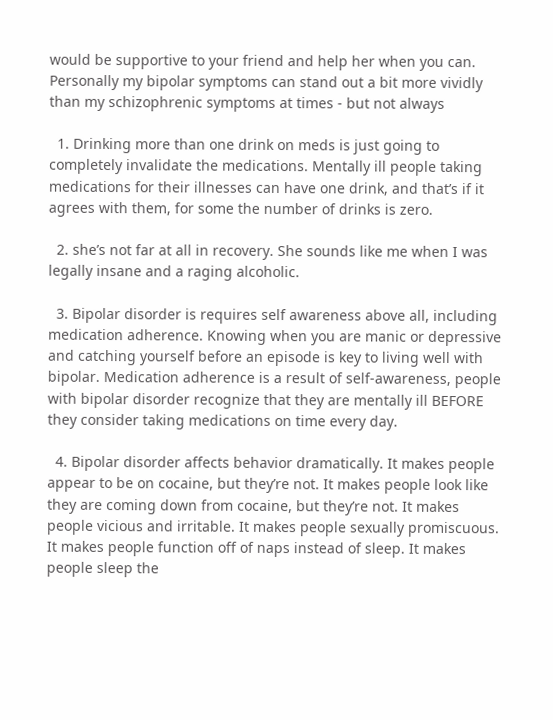would be supportive to your friend and help her when you can. Personally my bipolar symptoms can stand out a bit more vividly than my schizophrenic symptoms at times - but not always

  1. Drinking more than one drink on meds is just going to completely invalidate the medications. Mentally ill people taking medications for their illnesses can have one drink, and that’s if it agrees with them, for some the number of drinks is zero.

  2. she’s not far at all in recovery. She sounds like me when I was legally insane and a raging alcoholic.

  3. Bipolar disorder is requires self awareness above all, including medication adherence. Knowing when you are manic or depressive and catching yourself before an episode is key to living well with bipolar. Medication adherence is a result of self-awareness, people with bipolar disorder recognize that they are mentally ill BEFORE they consider taking medications on time every day.

  4. Bipolar disorder affects behavior dramatically. It makes people appear to be on cocaine, but they’re not. It makes people look like they are coming down from cocaine, but they’re not. It makes people vicious and irritable. It makes people sexually promiscuous. It makes people function off of naps instead of sleep. It makes people sleep the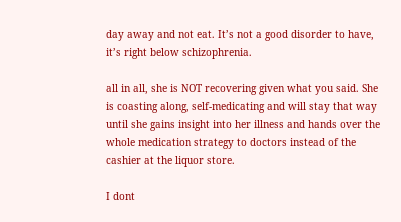day away and not eat. It’s not a good disorder to have, it’s right below schizophrenia.

all in all, she is NOT recovering given what you said. She is coasting along, self-medicating and will stay that way until she gains insight into her illness and hands over the whole medication strategy to doctors instead of the cashier at the liquor store.

I dont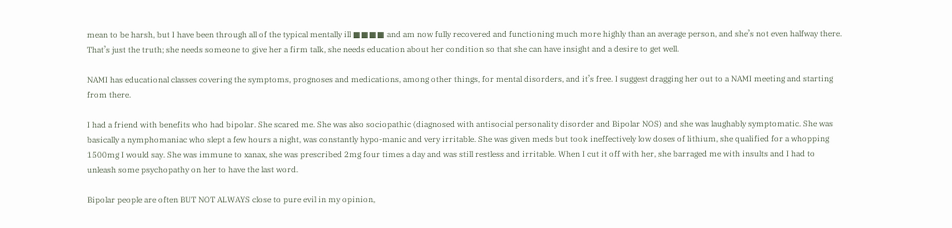mean to be harsh, but I have been through all of the typical mentally ill ■■■■ and am now fully recovered and functioning much more highly than an average person, and she’s not even halfway there. That’s just the truth; she needs someone to give her a firm talk, she needs education about her condition so that she can have insight and a desire to get well.

NAMI has educational classes covering the symptoms, prognoses and medications, among other things, for mental disorders, and it’s free. I suggest dragging her out to a NAMI meeting and starting from there.

I had a friend with benefits who had bipolar. She scared me. She was also sociopathic (diagnosed with antisocial personality disorder and Bipolar NOS) and she was laughably symptomatic. She was basically a nymphomaniac who slept a few hours a night, was constantly hypo-manic and very irritable. She was given meds but took ineffectively low doses of lithium, she qualified for a whopping 1500mg I would say. She was immune to xanax, she was prescribed 2mg four times a day and was still restless and irritable. When I cut it off with her, she barraged me with insults and I had to unleash some psychopathy on her to have the last word.

Bipolar people are often BUT NOT ALWAYS close to pure evil in my opinion,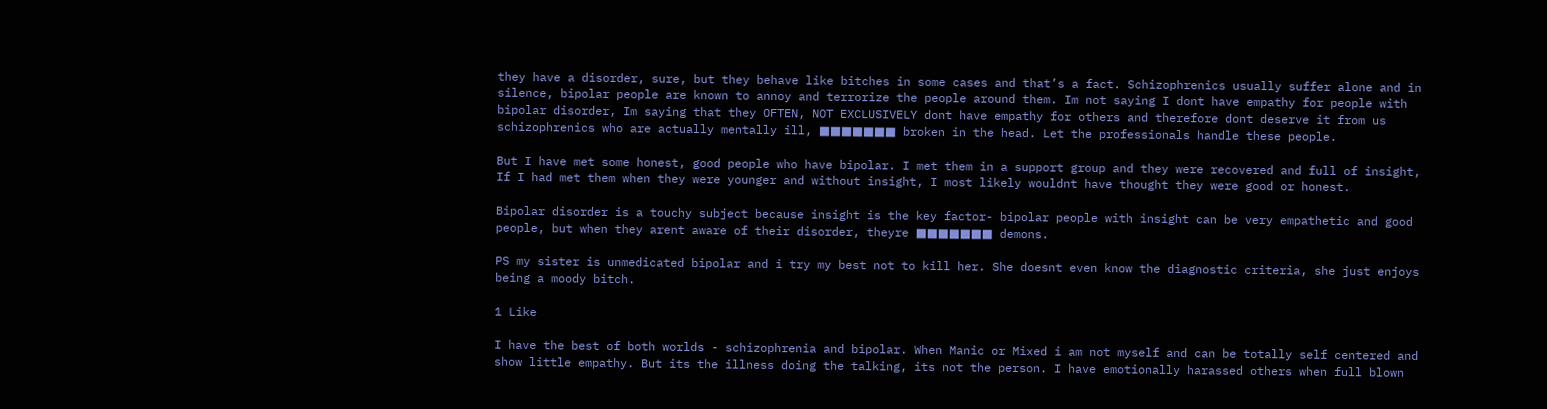they have a disorder, sure, but they behave like bitches in some cases and that’s a fact. Schizophrenics usually suffer alone and in silence, bipolar people are known to annoy and terrorize the people around them. Im not saying I dont have empathy for people with bipolar disorder, Im saying that they OFTEN, NOT EXCLUSIVELY dont have empathy for others and therefore dont deserve it from us schizophrenics who are actually mentally ill, ■■■■■■■ broken in the head. Let the professionals handle these people.

But I have met some honest, good people who have bipolar. I met them in a support group and they were recovered and full of insight, If I had met them when they were younger and without insight, I most likely wouldnt have thought they were good or honest.

Bipolar disorder is a touchy subject because insight is the key factor- bipolar people with insight can be very empathetic and good people, but when they arent aware of their disorder, theyre ■■■■■■■ demons.

PS my sister is unmedicated bipolar and i try my best not to kill her. She doesnt even know the diagnostic criteria, she just enjoys being a moody bitch.

1 Like

I have the best of both worlds - schizophrenia and bipolar. When Manic or Mixed i am not myself and can be totally self centered and show little empathy. But its the illness doing the talking, its not the person. I have emotionally harassed others when full blown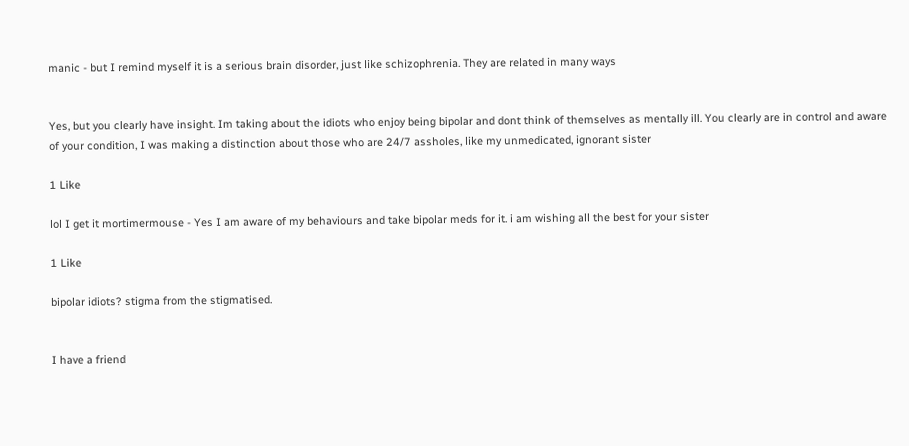manic - but I remind myself it is a serious brain disorder, just like schizophrenia. They are related in many ways


Yes, but you clearly have insight. Im taking about the idiots who enjoy being bipolar and dont think of themselves as mentally ill. You clearly are in control and aware of your condition, I was making a distinction about those who are 24/7 assholes, like my unmedicated, ignorant sister

1 Like

lol I get it mortimermouse - Yes I am aware of my behaviours and take bipolar meds for it. i am wishing all the best for your sister

1 Like

bipolar idiots? stigma from the stigmatised.


I have a friend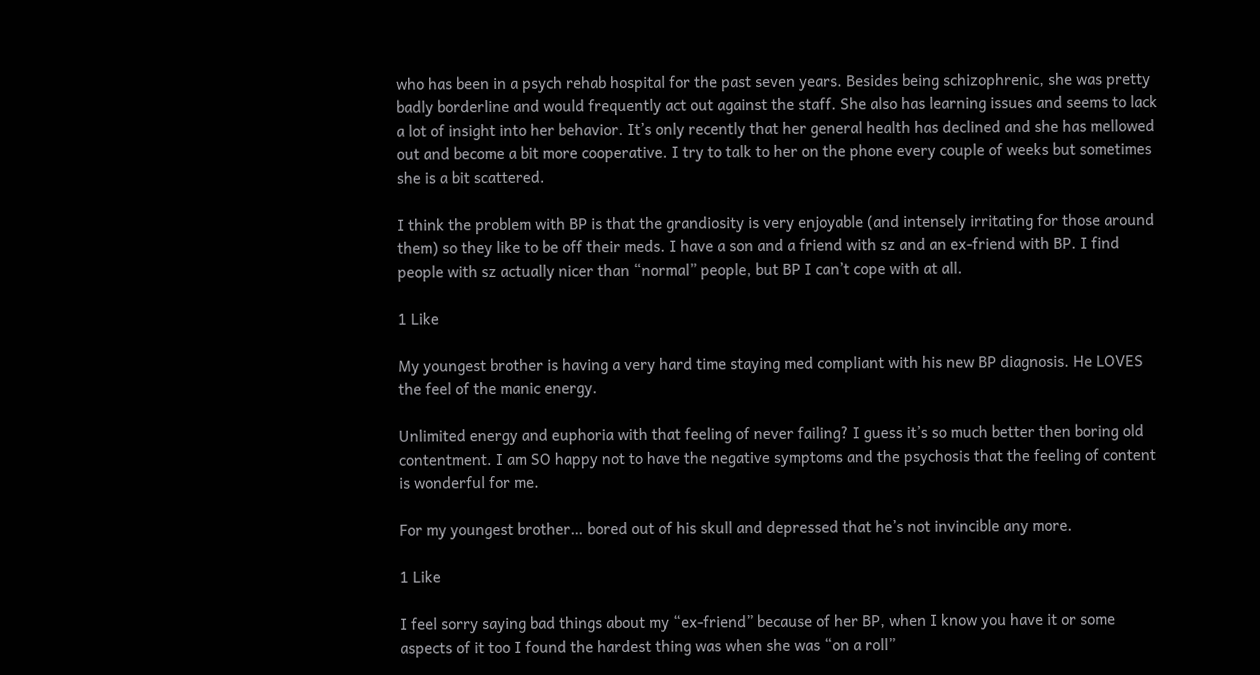who has been in a psych rehab hospital for the past seven years. Besides being schizophrenic, she was pretty badly borderline and would frequently act out against the staff. She also has learning issues and seems to lack a lot of insight into her behavior. It’s only recently that her general health has declined and she has mellowed out and become a bit more cooperative. I try to talk to her on the phone every couple of weeks but sometimes she is a bit scattered.

I think the problem with BP is that the grandiosity is very enjoyable (and intensely irritating for those around them) so they like to be off their meds. I have a son and a friend with sz and an ex-friend with BP. I find people with sz actually nicer than “normal” people, but BP I can’t cope with at all.

1 Like

My youngest brother is having a very hard time staying med compliant with his new BP diagnosis. He LOVES the feel of the manic energy.

Unlimited energy and euphoria with that feeling of never failing? I guess it’s so much better then boring old contentment. I am SO happy not to have the negative symptoms and the psychosis that the feeling of content is wonderful for me.

For my youngest brother… bored out of his skull and depressed that he’s not invincible any more.

1 Like

I feel sorry saying bad things about my “ex-friend” because of her BP, when I know you have it or some aspects of it too I found the hardest thing was when she was “on a roll”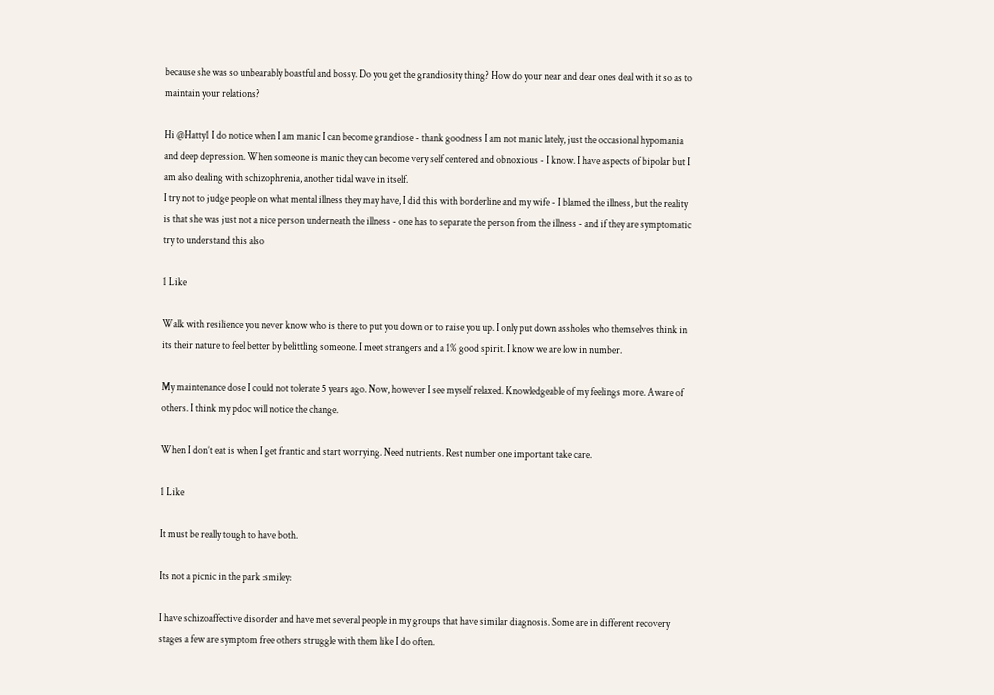because she was so unbearably boastful and bossy. Do you get the grandiosity thing? How do your near and dear ones deal with it so as to maintain your relations?

Hi @Hatty1 I do notice when I am manic I can become grandiose - thank goodness I am not manic lately, just the occasional hypomania and deep depression. When someone is manic they can become very self centered and obnoxious - I know. I have aspects of bipolar but I am also dealing with schizophrenia, another tidal wave in itself.
I try not to judge people on what mental illness they may have, I did this with borderline and my wife - I blamed the illness, but the reality is that she was just not a nice person underneath the illness - one has to separate the person from the illness - and if they are symptomatic try to understand this also

1 Like

Walk with resilience you never know who is there to put you down or to raise you up. I only put down assholes who themselves think in its their nature to feel better by belittling someone. I meet strangers and a 1% good spirit. I know we are low in number.

My maintenance dose I could not tolerate 5 years ago. Now, however I see myself relaxed. Knowledgeable of my feelings more. Aware of others. I think my pdoc will notice the change.

When I don’t eat is when I get frantic and start worrying. Need nutrients. Rest number one important take care.

1 Like

It must be really tough to have both.

Its not a picnic in the park :smiley:

I have schizoaffective disorder and have met several people in my groups that have similar diagnosis. Some are in different recovery stages a few are symptom free others struggle with them like I do often.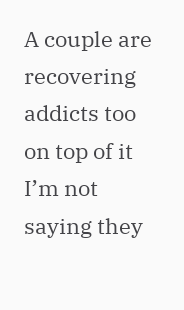A couple are recovering addicts too on top of it I’m not saying they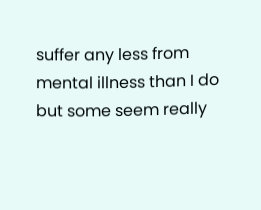suffer any less from mental illness than I do but some seem really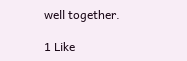well together.

1 Like